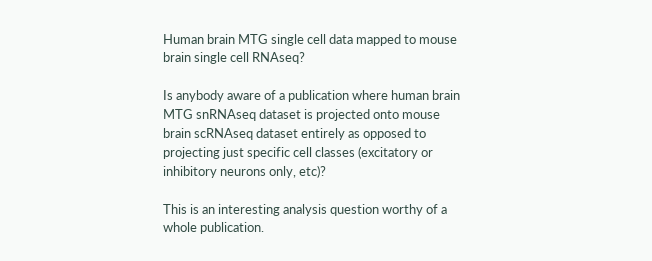Human brain MTG single cell data mapped to mouse brain single cell RNAseq?

Is anybody aware of a publication where human brain MTG snRNAseq dataset is projected onto mouse brain scRNAseq dataset entirely as opposed to projecting just specific cell classes (excitatory or inhibitory neurons only, etc)?

This is an interesting analysis question worthy of a whole publication.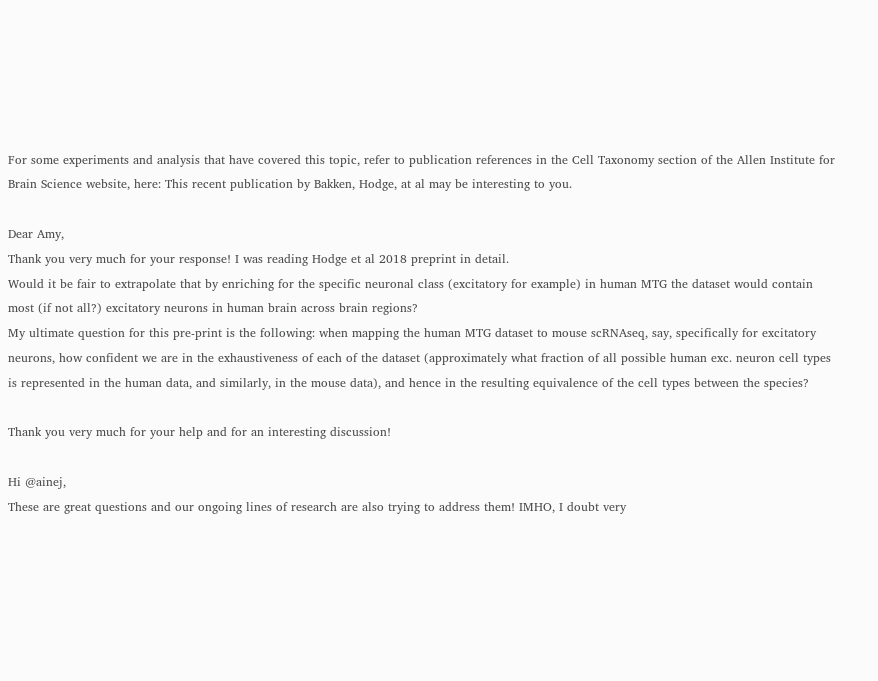For some experiments and analysis that have covered this topic, refer to publication references in the Cell Taxonomy section of the Allen Institute for Brain Science website, here: This recent publication by Bakken, Hodge, at al may be interesting to you.

Dear Amy,
Thank you very much for your response! I was reading Hodge et al 2018 preprint in detail.
Would it be fair to extrapolate that by enriching for the specific neuronal class (excitatory for example) in human MTG the dataset would contain most (if not all?) excitatory neurons in human brain across brain regions?
My ultimate question for this pre-print is the following: when mapping the human MTG dataset to mouse scRNAseq, say, specifically for excitatory neurons, how confident we are in the exhaustiveness of each of the dataset (approximately what fraction of all possible human exc. neuron cell types is represented in the human data, and similarly, in the mouse data), and hence in the resulting equivalence of the cell types between the species?

Thank you very much for your help and for an interesting discussion!

Hi @ainej,
These are great questions and our ongoing lines of research are also trying to address them! IMHO, I doubt very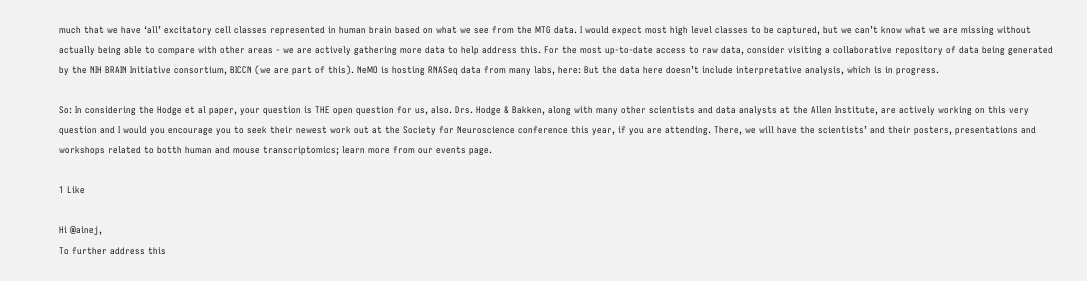much that we have ‘all’ excitatory cell classes represented in human brain based on what we see from the MTG data. I would expect most high level classes to be captured, but we can’t know what we are missing without actually being able to compare with other areas - we are actively gathering more data to help address this. For the most up-to-date access to raw data, consider visiting a collaborative repository of data being generated by the NIH BRAIN Initiative consortium, BICCN (we are part of this). NeMO is hosting RNASeq data from many labs, here: But the data here doesn’t include interpretative analysis, which is in progress.

So: In considering the Hodge et al paper, your question is THE open question for us, also. Drs. Hodge & Bakken, along with many other scientists and data analysts at the Allen Institute, are actively working on this very question and I would you encourage you to seek their newest work out at the Society for Neuroscience conference this year, if you are attending. There, we will have the scientists’ and their posters, presentations and workshops related to botth human and mouse transcriptomics; learn more from our events page.

1 Like

Hi @ainej,
To further address this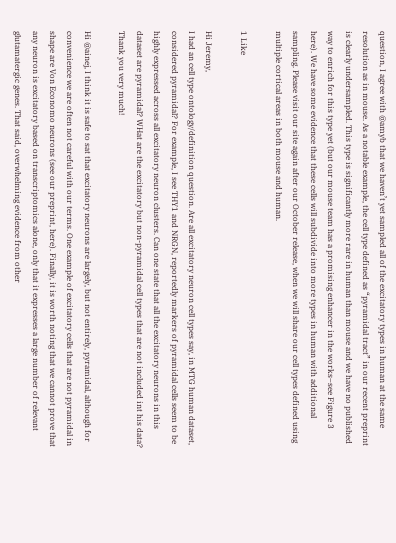question, I agree with @amyb that we haven’t yet sampled all of the excitatory types in human at the same resolution as in mouse. As a notable example, the cell type defined as “pyramidal tract” in our recent preprint is clearly undersampled. This type is significantly more rare in human than mouse and we have no published way to enrich for this type yet (but our mouse team has a promising enhancer in the works–see Figure 3 here). We have some evidence that these cells will subdivide into more types in human with additional sampling. Please visit our site again after our October release, when we will share our cell types defined using multiple cortical areas in both mouse and human.

1 Like

Hi Jeremy,
I had an cell type ontology/definition question. Are all excitatory neuron cell types say, in MTG human dataset, considered pyramidal? For example, I see THY1 and NRGN, reportedly markers of pyramidal cells seem to be highly expressed across all excitatory neuron clusters. Can one state that all the excitatory neurons in this dataset are pyramidal? WHat are the excitatory but non-pyramidal cell types that are not included int his data? Thank you very much!

Hi @ainej, I think it is safe to sat that excitatory neurons are largely, but not entirely, pyramidal, although for convenience we are often not careful with our terms. One example of excitatory cells that are not pyramidal in shape are Von Economo neurons (see our preprint, here). Finally, it is worth noting that we cannot prove that any neuron is excitatory based on transcriptomics alone, only that it expresses a large number of relevant glutamatergic genes. That said, overwhelming evidence from other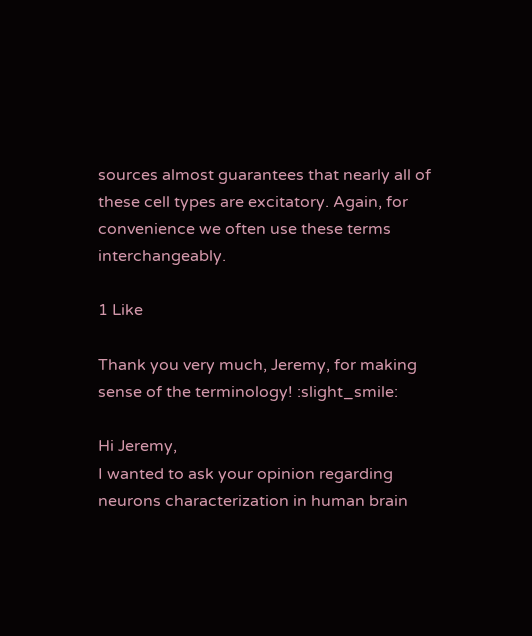sources almost guarantees that nearly all of these cell types are excitatory. Again, for convenience we often use these terms interchangeably.

1 Like

Thank you very much, Jeremy, for making sense of the terminology! :slight_smile:

Hi Jeremy,
I wanted to ask your opinion regarding neurons characterization in human brain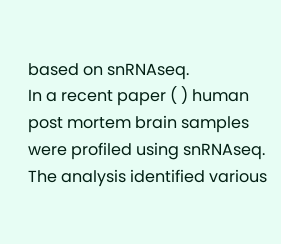based on snRNAseq.
In a recent paper ( ) human post mortem brain samples were profiled using snRNAseq. The analysis identified various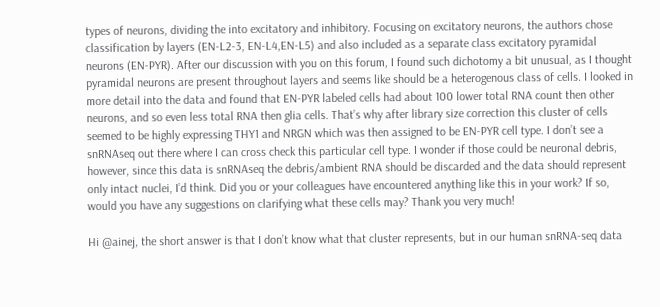types of neurons, dividing the into excitatory and inhibitory. Focusing on excitatory neurons, the authors chose classification by layers (EN-L2-3, EN-L4,EN-L5) and also included as a separate class excitatory pyramidal neurons (EN-PYR). After our discussion with you on this forum, I found such dichotomy a bit unusual, as I thought pyramidal neurons are present throughout layers and seems like should be a heterogenous class of cells. I looked in more detail into the data and found that EN-PYR labeled cells had about 100 lower total RNA count then other neurons, and so even less total RNA then glia cells. That’s why after library size correction this cluster of cells seemed to be highly expressing THY1 and NRGN which was then assigned to be EN-PYR cell type. I don’t see a snRNAseq out there where I can cross check this particular cell type. I wonder if those could be neuronal debris, however, since this data is snRNAseq the debris/ambient RNA should be discarded and the data should represent only intact nuclei, I’d think. Did you or your colleagues have encountered anything like this in your work? If so, would you have any suggestions on clarifying what these cells may? Thank you very much!

Hi @ainej, the short answer is that I don’t know what that cluster represents, but in our human snRNA-seq data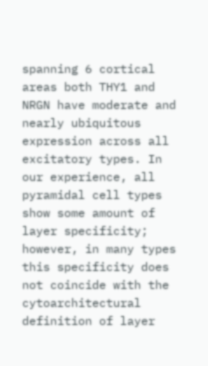spanning 6 cortical areas both THY1 and NRGN have moderate and nearly ubiquitous expression across all excitatory types. In our experience, all pyramidal cell types show some amount of layer specificity; however, in many types this specificity does not coincide with the cytoarchitectural definition of layer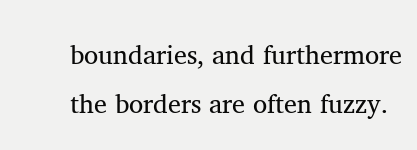boundaries, and furthermore the borders are often fuzzy.